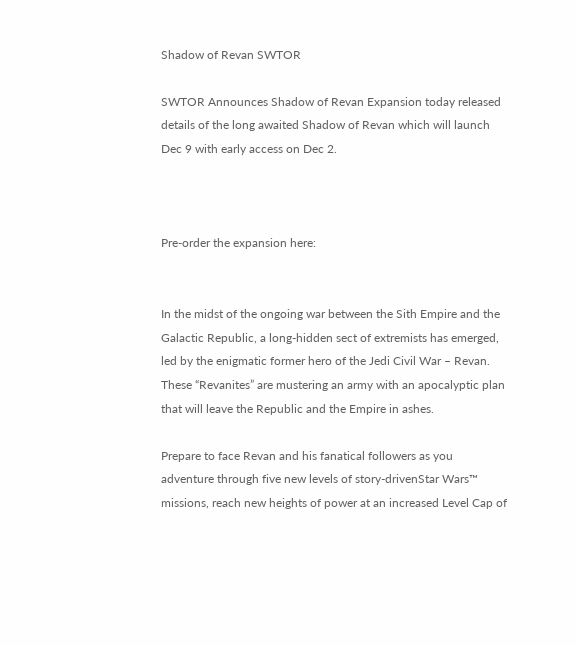Shadow of Revan SWTOR

SWTOR Announces Shadow of Revan Expansion today released details of the long awaited Shadow of Revan which will launch Dec 9 with early access on Dec 2.



Pre-order the expansion here:


In the midst of the ongoing war between the Sith Empire and the Galactic Republic, a long-hidden sect of extremists has emerged, led by the enigmatic former hero of the Jedi Civil War – Revan. These “Revanites” are mustering an army with an apocalyptic plan that will leave the Republic and the Empire in ashes.

Prepare to face Revan and his fanatical followers as you adventure through five new levels of story-drivenStar Wars™ missions, reach new heights of power at an increased Level Cap of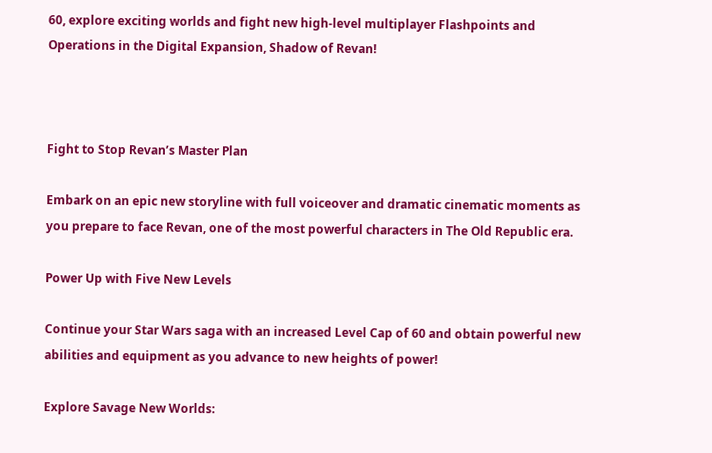60, explore exciting worlds and fight new high-level multiplayer Flashpoints and Operations in the Digital Expansion, Shadow of Revan!



Fight to Stop Revan’s Master Plan

Embark on an epic new storyline with full voiceover and dramatic cinematic moments as you prepare to face Revan, one of the most powerful characters in The Old Republic era.

Power Up with Five New Levels

Continue your Star Wars saga with an increased Level Cap of 60 and obtain powerful new abilities and equipment as you advance to new heights of power!

Explore Savage New Worlds: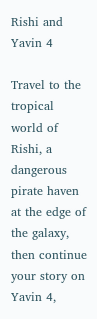Rishi and Yavin 4

Travel to the tropical world of Rishi, a dangerous pirate haven at the edge of the galaxy, then continue your story on Yavin 4,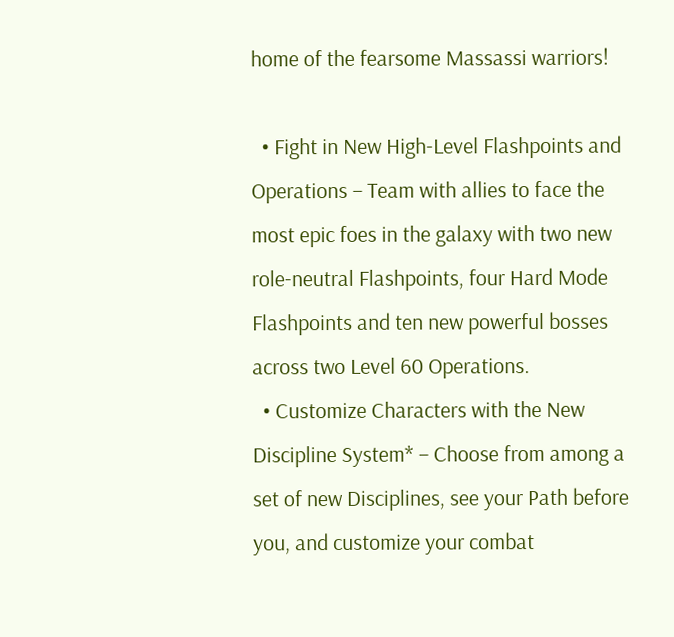home of the fearsome Massassi warriors!

  • Fight in New High-Level Flashpoints and Operations – Team with allies to face the most epic foes in the galaxy with two new role-neutral Flashpoints, four Hard Mode Flashpoints and ten new powerful bosses across two Level 60 Operations.
  • Customize Characters with the New Discipline System* – Choose from among a set of new Disciplines, see your Path before you, and customize your combat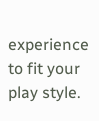experience to fit your play style.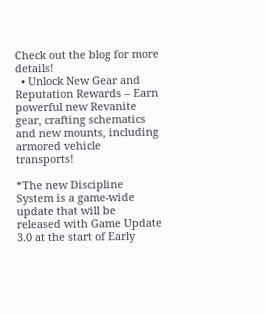Check out the blog for more details!
  • Unlock New Gear and Reputation Rewards – Earn powerful new Revanite gear, crafting schematics and new mounts, including armored vehicle transports!

*The new Discipline System is a game-wide update that will be released with Game Update 3.0 at the start of Early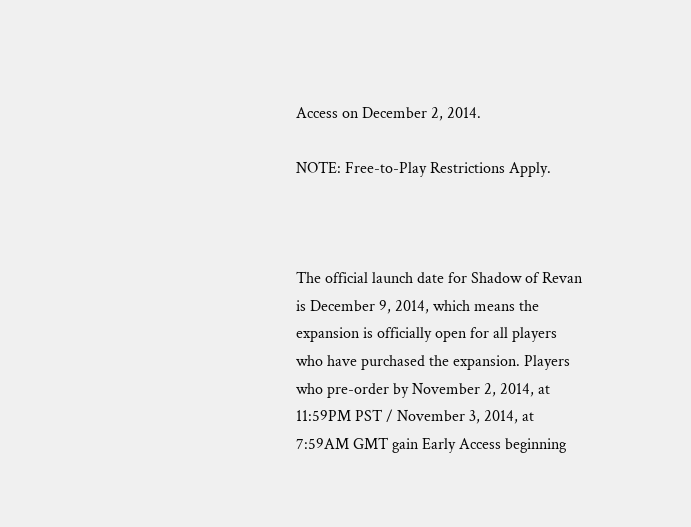Access on December 2, 2014.

NOTE: Free-to-Play Restrictions Apply.



The official launch date for Shadow of Revan is December 9, 2014, which means the expansion is officially open for all players who have purchased the expansion. Players who pre-order by November 2, 2014, at 11:59PM PST / November 3, 2014, at 7:59AM GMT gain Early Access beginning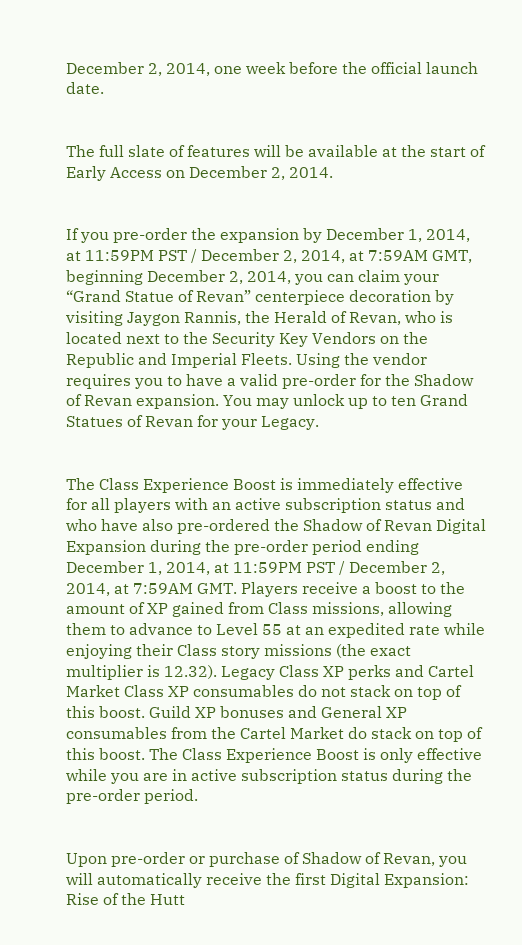December 2, 2014, one week before the official launch date.


The full slate of features will be available at the start of Early Access on December 2, 2014.


If you pre-order the expansion by December 1, 2014, at 11:59PM PST / December 2, 2014, at 7:59AM GMT, beginning December 2, 2014, you can claim your “Grand Statue of Revan” centerpiece decoration by visiting Jaygon Rannis, the Herald of Revan, who is located next to the Security Key Vendors on the Republic and Imperial Fleets. Using the vendor requires you to have a valid pre-order for the Shadow of Revan expansion. You may unlock up to ten Grand Statues of Revan for your Legacy.


The Class Experience Boost is immediately effective for all players with an active subscription status and who have also pre-ordered the Shadow of Revan Digital Expansion during the pre-order period ending December 1, 2014, at 11:59PM PST / December 2, 2014, at 7:59AM GMT. Players receive a boost to the amount of XP gained from Class missions, allowing them to advance to Level 55 at an expedited rate while enjoying their Class story missions (the exact multiplier is 12.32). Legacy Class XP perks and Cartel Market Class XP consumables do not stack on top of this boost. Guild XP bonuses and General XP consumables from the Cartel Market do stack on top of this boost. The Class Experience Boost is only effective while you are in active subscription status during the pre-order period.


Upon pre-order or purchase of Shadow of Revan, you will automatically receive the first Digital Expansion: Rise of the Hutt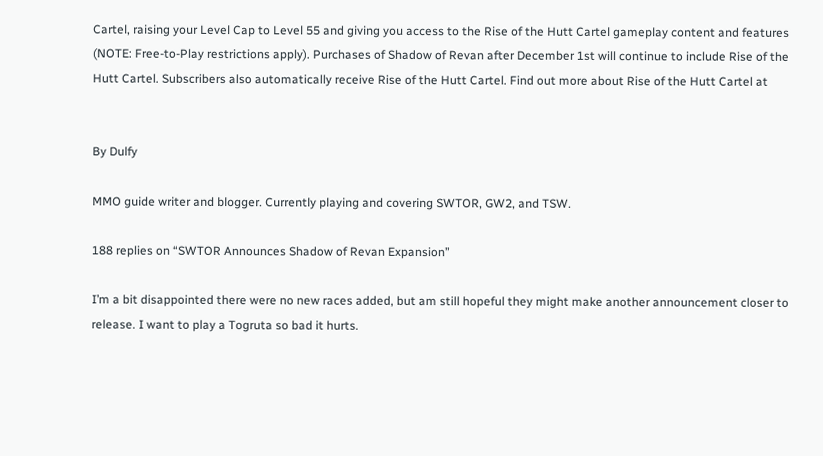Cartel, raising your Level Cap to Level 55 and giving you access to the Rise of the Hutt Cartel gameplay content and features (NOTE: Free-to-Play restrictions apply). Purchases of Shadow of Revan after December 1st will continue to include Rise of the Hutt Cartel. Subscribers also automatically receive Rise of the Hutt Cartel. Find out more about Rise of the Hutt Cartel at


By Dulfy

MMO guide writer and blogger. Currently playing and covering SWTOR, GW2, and TSW.

188 replies on “SWTOR Announces Shadow of Revan Expansion”

I’m a bit disappointed there were no new races added, but am still hopeful they might make another announcement closer to release. I want to play a Togruta so bad it hurts.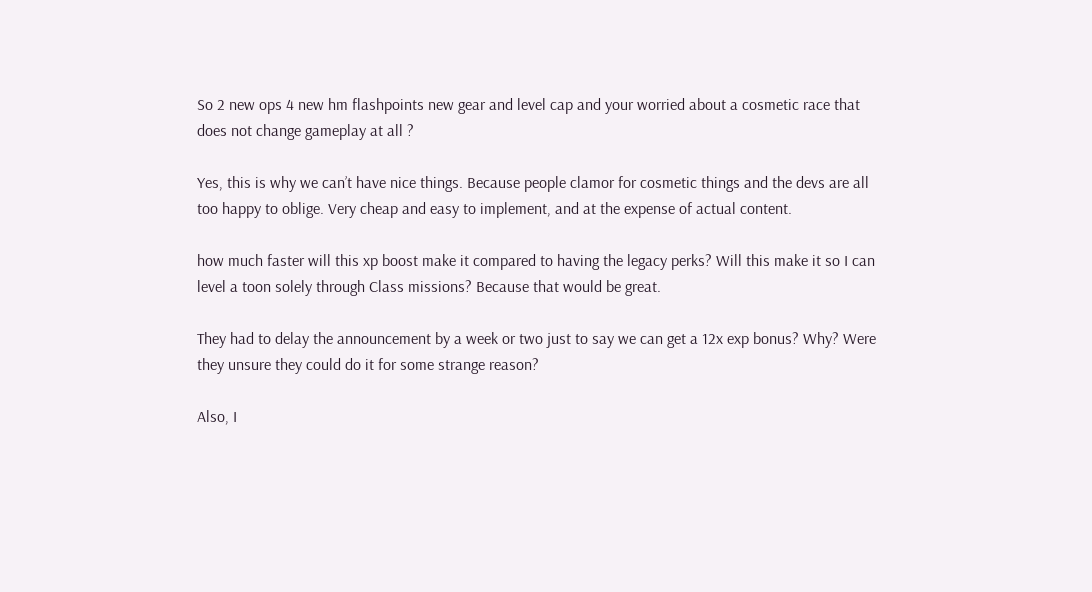So 2 new ops 4 new hm flashpoints new gear and level cap and your worried about a cosmetic race that does not change gameplay at all ?

Yes, this is why we can’t have nice things. Because people clamor for cosmetic things and the devs are all too happy to oblige. Very cheap and easy to implement, and at the expense of actual content.

how much faster will this xp boost make it compared to having the legacy perks? Will this make it so I can level a toon solely through Class missions? Because that would be great.

They had to delay the announcement by a week or two just to say we can get a 12x exp bonus? Why? Were they unsure they could do it for some strange reason?

Also, I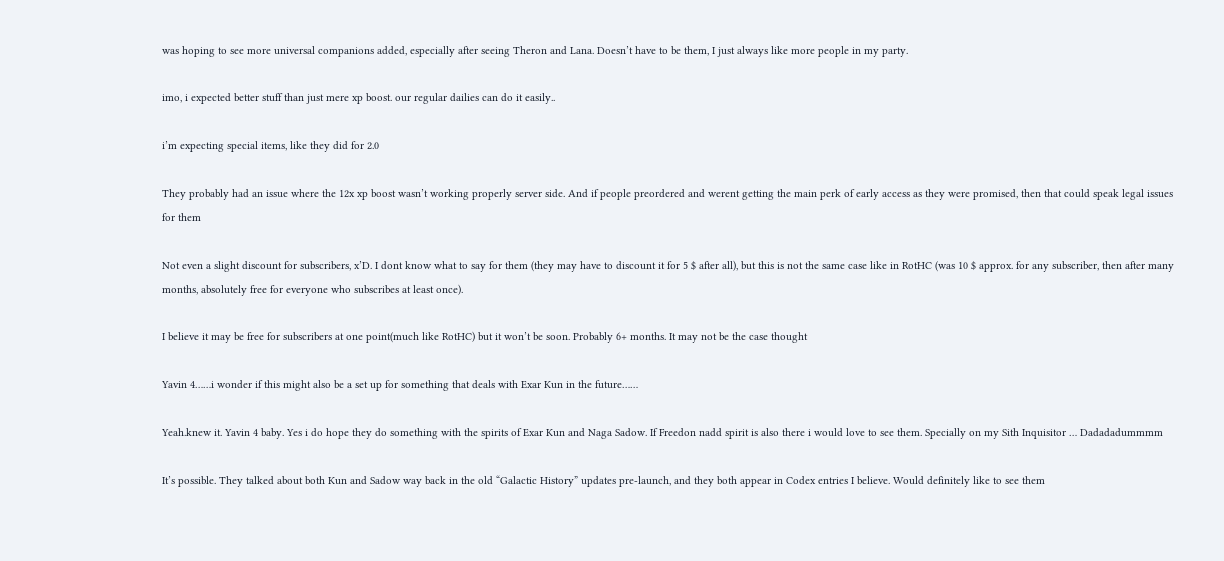was hoping to see more universal companions added, especially after seeing Theron and Lana. Doesn’t have to be them, I just always like more people in my party.

imo, i expected better stuff than just mere xp boost. our regular dailies can do it easily..

i’m expecting special items, like they did for 2.0

They probably had an issue where the 12x xp boost wasn’t working properly server side. And if people preordered and werent getting the main perk of early access as they were promised, then that could speak legal issues for them

Not even a slight discount for subscribers, x’D. I dont know what to say for them (they may have to discount it for 5 $ after all), but this is not the same case like in RotHC (was 10 $ approx. for any subscriber, then after many months, absolutely free for everyone who subscribes at least once).

I believe it may be free for subscribers at one point(much like RotHC) but it won’t be soon. Probably 6+ months. It may not be the case thought

Yavin 4……i wonder if this might also be a set up for something that deals with Exar Kun in the future……

Yeah.knew it. Yavin 4 baby. Yes i do hope they do something with the spirits of Exar Kun and Naga Sadow. If Freedon nadd spirit is also there i would love to see them. Specially on my Sith Inquisitor … Dadadadummmm

It’s possible. They talked about both Kun and Sadow way back in the old “Galactic History” updates pre-launch, and they both appear in Codex entries I believe. Would definitely like to see them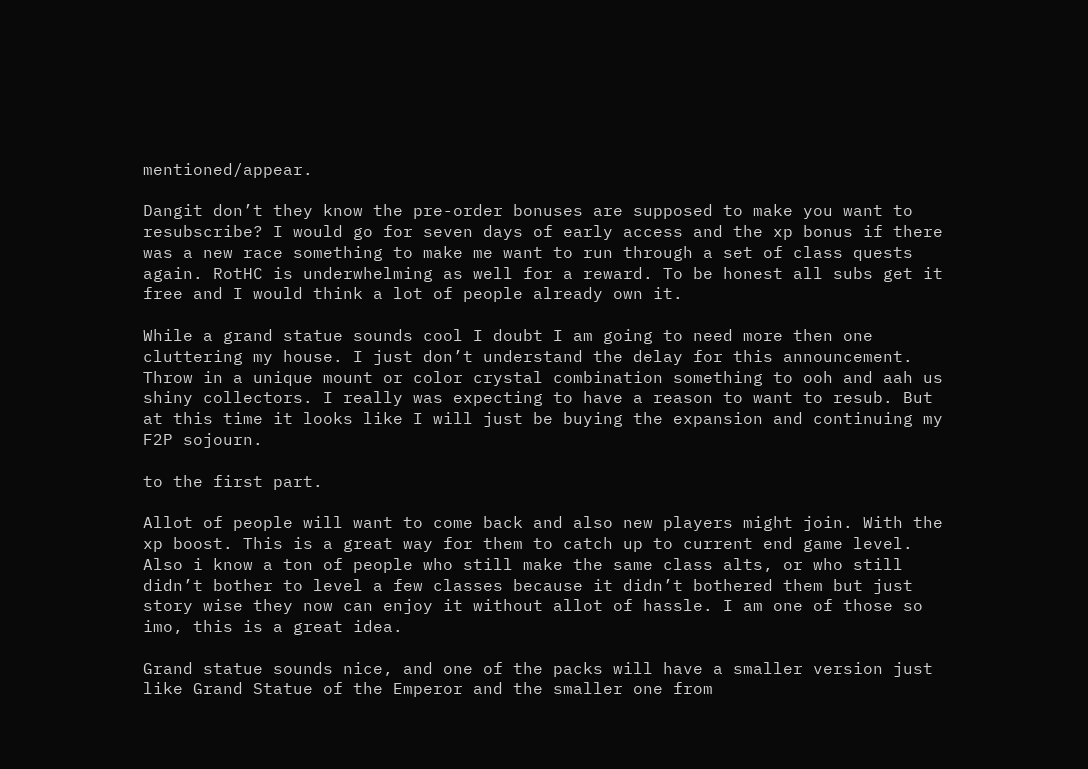mentioned/appear.

Dangit don’t they know the pre-order bonuses are supposed to make you want to resubscribe? I would go for seven days of early access and the xp bonus if there was a new race something to make me want to run through a set of class quests again. RotHC is underwhelming as well for a reward. To be honest all subs get it free and I would think a lot of people already own it.

While a grand statue sounds cool I doubt I am going to need more then one cluttering my house. I just don’t understand the delay for this announcement. Throw in a unique mount or color crystal combination something to ooh and aah us shiny collectors. I really was expecting to have a reason to want to resub. But at this time it looks like I will just be buying the expansion and continuing my F2P sojourn.

to the first part.

Allot of people will want to come back and also new players might join. With the xp boost. This is a great way for them to catch up to current end game level. Also i know a ton of people who still make the same class alts, or who still didn’t bother to level a few classes because it didn’t bothered them but just story wise they now can enjoy it without allot of hassle. I am one of those so imo, this is a great idea.

Grand statue sounds nice, and one of the packs will have a smaller version just like Grand Statue of the Emperor and the smaller one from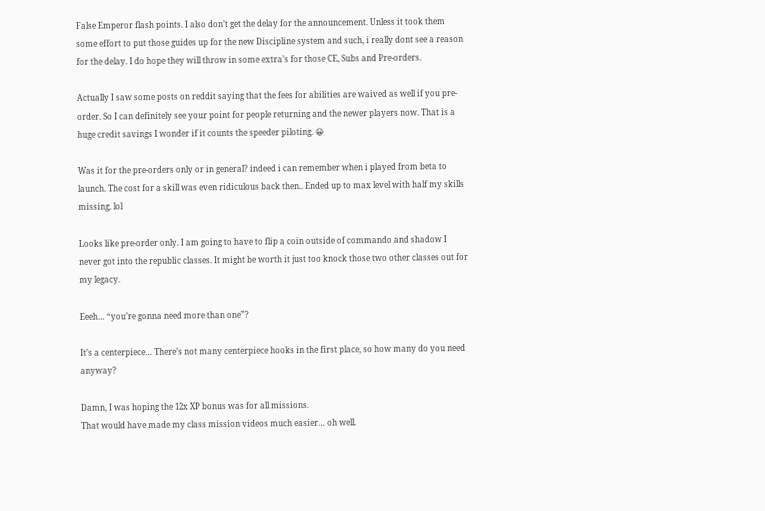False Emperor flash points. I also don’t get the delay for the announcement. Unless it took them some effort to put those guides up for the new Discipline system and such, i really dont see a reason for the delay. I do hope they will throw in some extra’s for those CE, Subs and Pre-orders.

Actually I saw some posts on reddit saying that the fees for abilities are waived as well if you pre-order. So I can definitely see your point for people returning and the newer players now. That is a huge credit savings I wonder if it counts the speeder piloting. 😀

Was it for the pre-orders only or in general? indeed i can remember when i played from beta to launch. The cost for a skill was even ridiculous back then.. Ended up to max level with half my skills missing. lol

Looks like pre-order only. I am going to have to flip a coin outside of commando and shadow I never got into the republic classes. It might be worth it just too knock those two other classes out for my legacy.

Eeeh… “you’re gonna need more than one”?

It’s a centerpiece… There’s not many centerpiece hooks in the first place, so how many do you need anyway?

Damn, I was hoping the 12x XP bonus was for all missions.
That would have made my class mission videos much easier… oh well.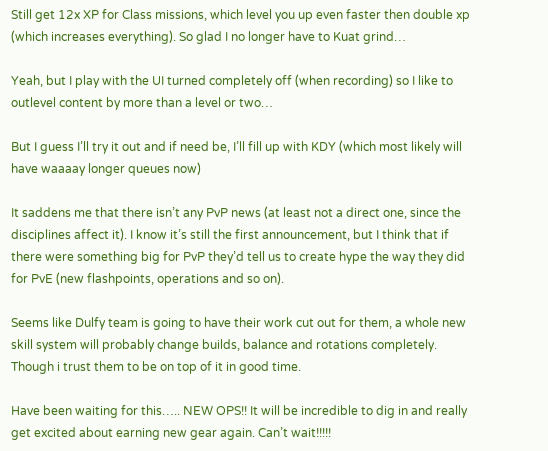Still get 12x XP for Class missions, which level you up even faster then double xp (which increases everything). So glad I no longer have to Kuat grind…

Yeah, but I play with the UI turned completely off (when recording) so I like to outlevel content by more than a level or two…

But I guess I’ll try it out and if need be, I’ll fill up with KDY (which most likely will have waaaay longer queues now)

It saddens me that there isn’t any PvP news (at least not a direct one, since the disciplines affect it). I know it’s still the first announcement, but I think that if there were something big for PvP they’d tell us to create hype the way they did for PvE (new flashpoints, operations and so on).

Seems like Dulfy team is going to have their work cut out for them, a whole new skill system will probably change builds, balance and rotations completely.
Though i trust them to be on top of it in good time.

Have been waiting for this….. NEW OPS!! It will be incredible to dig in and really get excited about earning new gear again. Can’t wait!!!!!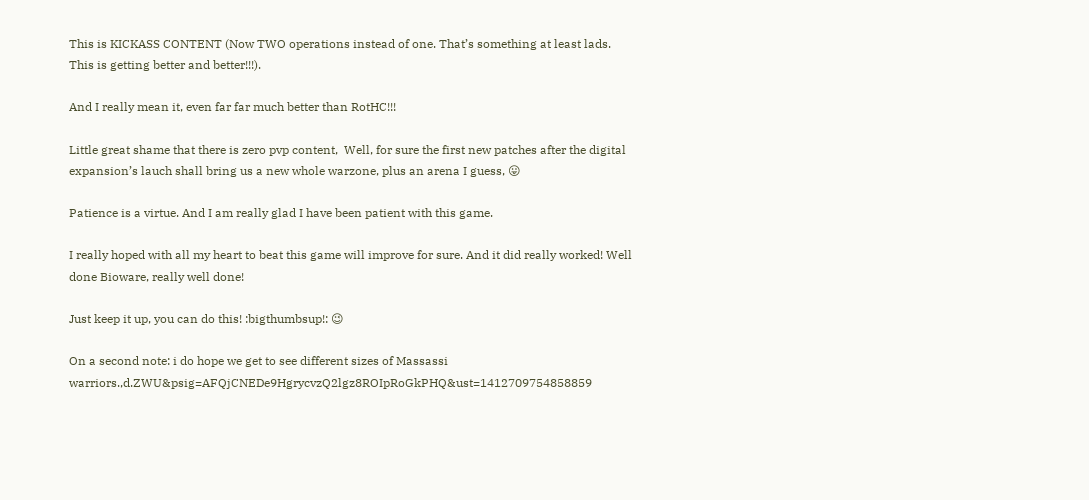This is KICKASS CONTENT (Now TWO operations instead of one. That’s something at least lads. This is getting better and better!!!).

And I really mean it, even far far much better than RotHC!!!

Little great shame that there is zero pvp content,  Well, for sure the first new patches after the digital expansion’s lauch shall bring us a new whole warzone, plus an arena I guess, 😛

Patience is a virtue. And I am really glad I have been patient with this game.

I really hoped with all my heart to beat this game will improve for sure. And it did really worked! Well done Bioware, really well done!

Just keep it up, you can do this! :bigthumbsup!: 😉

On a second note: i do hope we get to see different sizes of Massassi warriors.,d.ZWU&psig=AFQjCNEDe9HgrycvzQ2lgz8ROIpRoGkPHQ&ust=1412709754858859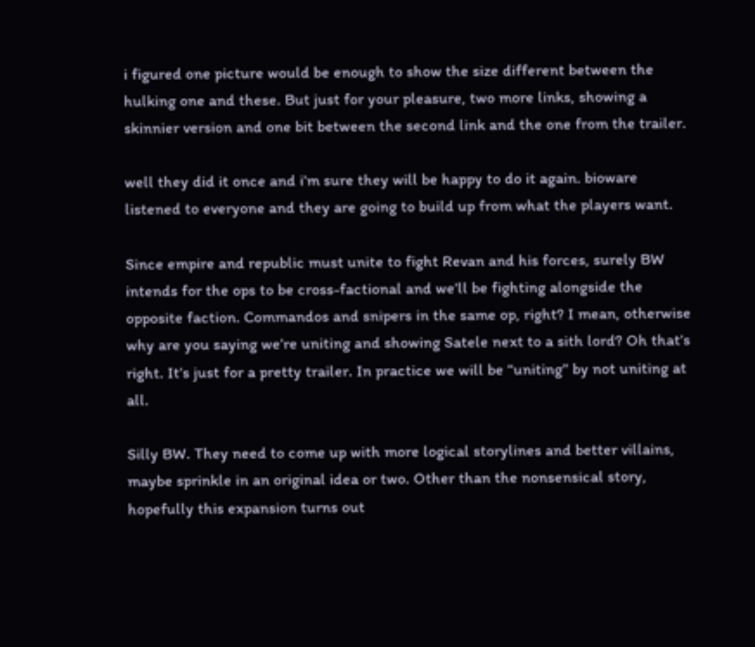i figured one picture would be enough to show the size different between the hulking one and these. But just for your pleasure, two more links, showing a skinnier version and one bit between the second link and the one from the trailer.

well they did it once and i’m sure they will be happy to do it again. bioware listened to everyone and they are going to build up from what the players want.

Since empire and republic must unite to fight Revan and his forces, surely BW intends for the ops to be cross-factional and we’ll be fighting alongside the opposite faction. Commandos and snipers in the same op, right? I mean, otherwise why are you saying we’re uniting and showing Satele next to a sith lord? Oh that’s right. It’s just for a pretty trailer. In practice we will be “uniting” by not uniting at all.

Silly BW. They need to come up with more logical storylines and better villains, maybe sprinkle in an original idea or two. Other than the nonsensical story, hopefully this expansion turns out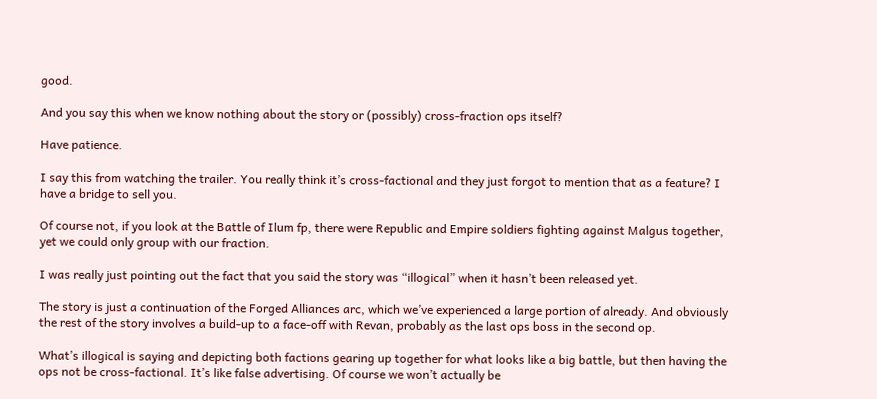good.

And you say this when we know nothing about the story or (possibly) cross-fraction ops itself?

Have patience.

I say this from watching the trailer. You really think it’s cross-factional and they just forgot to mention that as a feature? I have a bridge to sell you.

Of course not, if you look at the Battle of Ilum fp, there were Republic and Empire soldiers fighting against Malgus together, yet we could only group with our fraction.

I was really just pointing out the fact that you said the story was “illogical” when it hasn’t been released yet.

The story is just a continuation of the Forged Alliances arc, which we’ve experienced a large portion of already. And obviously the rest of the story involves a build-up to a face-off with Revan, probably as the last ops boss in the second op.

What’s illogical is saying and depicting both factions gearing up together for what looks like a big battle, but then having the ops not be cross-factional. It’s like false advertising. Of course we won’t actually be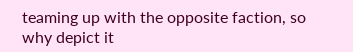teaming up with the opposite faction, so why depict it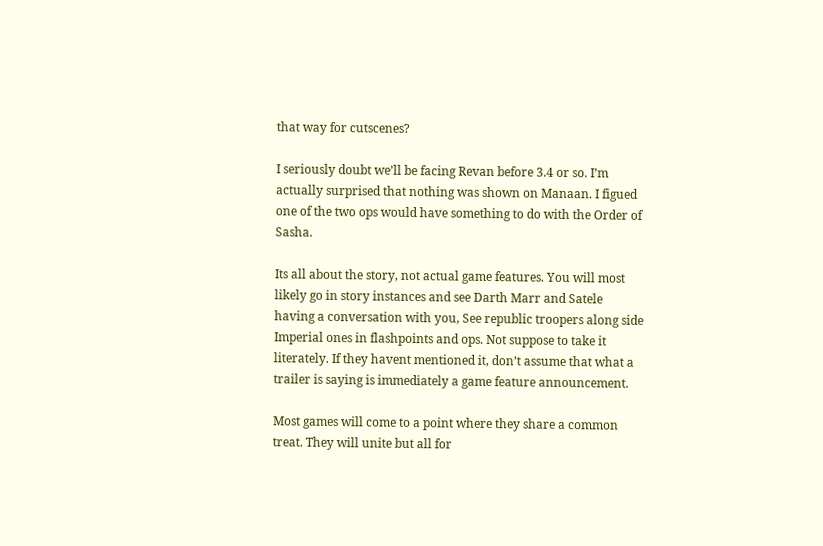that way for cutscenes?

I seriously doubt we’ll be facing Revan before 3.4 or so. I’m actually surprised that nothing was shown on Manaan. I figued one of the two ops would have something to do with the Order of Sasha.

Its all about the story, not actual game features. You will most likely go in story instances and see Darth Marr and Satele having a conversation with you, See republic troopers along side Imperial ones in flashpoints and ops. Not suppose to take it literately. If they havent mentioned it, don’t assume that what a trailer is saying is immediately a game feature announcement.

Most games will come to a point where they share a common treat. They will unite but all for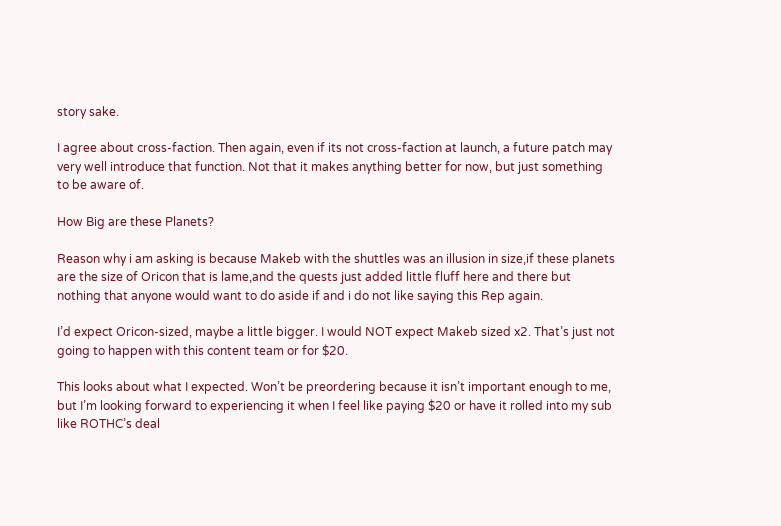story sake.

I agree about cross-faction. Then again, even if its not cross-faction at launch, a future patch may very well introduce that function. Not that it makes anything better for now, but just something to be aware of.

How Big are these Planets?

Reason why i am asking is because Makeb with the shuttles was an illusion in size,if these planets are the size of Oricon that is lame,and the quests just added little fluff here and there but nothing that anyone would want to do aside if and i do not like saying this Rep again.

I’d expect Oricon-sized, maybe a little bigger. I would NOT expect Makeb sized x2. That’s just not going to happen with this content team or for $20.

This looks about what I expected. Won’t be preordering because it isn’t important enough to me, but I’m looking forward to experiencing it when I feel like paying $20 or have it rolled into my sub like ROTHC’s deal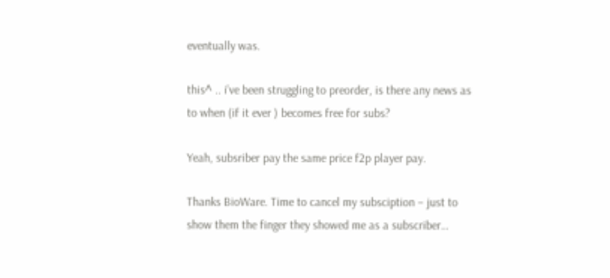eventually was.

this^ .. i’ve been struggling to preorder, is there any news as to when (if it ever ) becomes free for subs?

Yeah, subsriber pay the same price f2p player pay.

Thanks BioWare. Time to cancel my subsciption – just to show them the finger they showed me as a subscriber…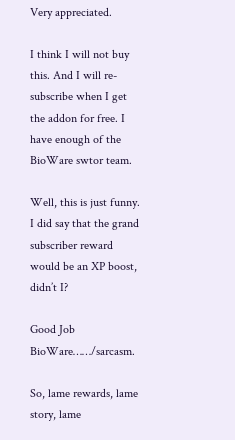Very appreciated.

I think I will not buy this. And I will re-subscribe when I get the addon for free. I have enough of the BioWare swtor team.

Well, this is just funny.
I did say that the grand subscriber reward would be an XP boost, didn’t I?

Good Job BioWare……/sarcasm.

So, lame rewards, lame story, lame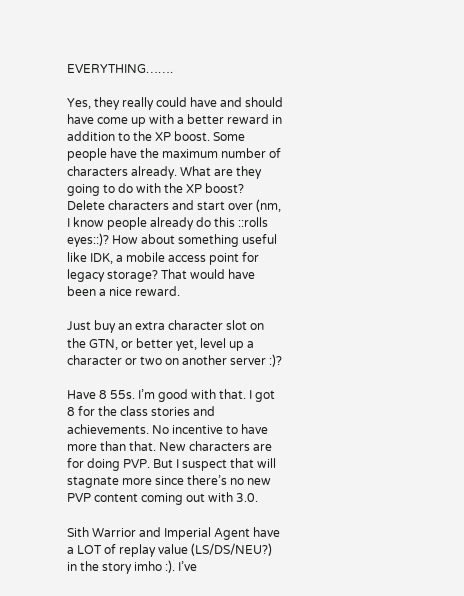EVERYTHING…….

Yes, they really could have and should have come up with a better reward in addition to the XP boost. Some people have the maximum number of characters already. What are they going to do with the XP boost? Delete characters and start over (nm, I know people already do this ::rolls eyes::)? How about something useful like IDK, a mobile access point for legacy storage? That would have been a nice reward.

Just buy an extra character slot on the GTN, or better yet, level up a character or two on another server :)?

Have 8 55s. I’m good with that. I got 8 for the class stories and achievements. No incentive to have more than that. New characters are for doing PVP. But I suspect that will stagnate more since there’s no new PVP content coming out with 3.0.

Sith Warrior and Imperial Agent have a LOT of replay value (LS/DS/NEU?) in the story imho :). I’ve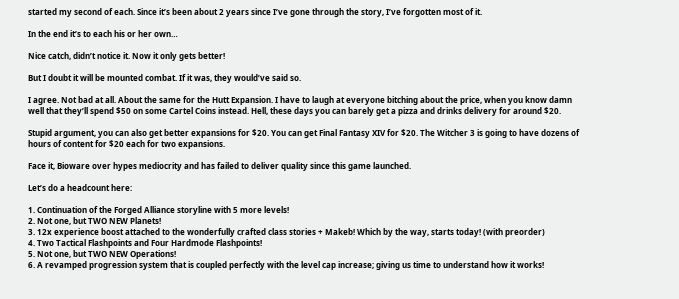started my second of each. Since it’s been about 2 years since I’ve gone through the story, I’ve forgotten most of it.

In the end it’s to each his or her own…

Nice catch, didn’t notice it. Now it only gets better!

But I doubt it will be mounted combat. If it was, they would’ve said so.

I agree. Not bad at all. About the same for the Hutt Expansion. I have to laugh at everyone bitching about the price, when you know damn well that they’ll spend $50 on some Cartel Coins instead. Hell, these days you can barely get a pizza and drinks delivery for around $20.

Stupid argument, you can also get better expansions for $20. You can get Final Fantasy XIV for $20. The Witcher 3 is going to have dozens of hours of content for $20 each for two expansions.

Face it, Bioware over hypes mediocrity and has failed to deliver quality since this game launched.

Let’s do a headcount here:

1. Continuation of the Forged Alliance storyline with 5 more levels!
2. Not one, but TWO NEW Planets!
3. 12x experience boost attached to the wonderfully crafted class stories + Makeb! Which by the way, starts today! (with preorder)
4. Two Tactical Flashpoints and Four Hardmode Flashpoints!
5. Not one, but TWO NEW Operations!
6. A revamped progression system that is coupled perfectly with the level cap increase; giving us time to understand how it works!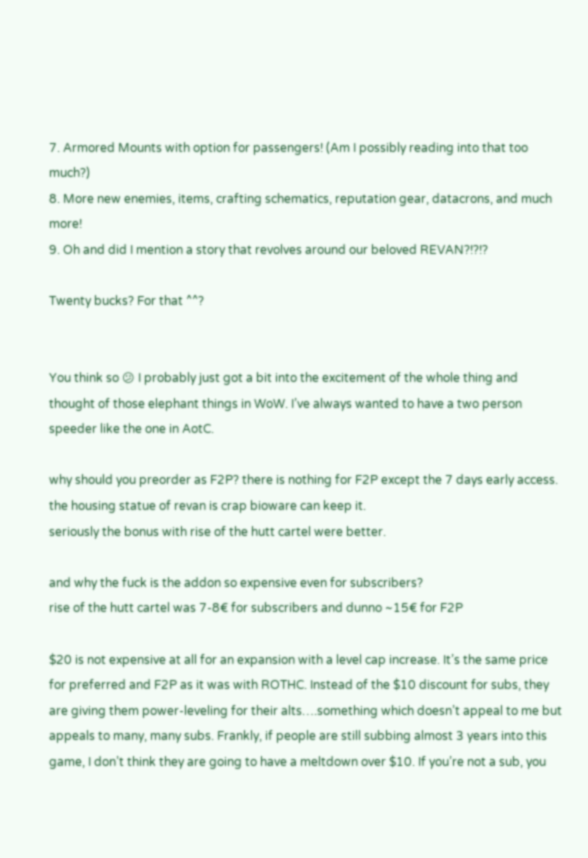7. Armored Mounts with option for passengers! (Am I possibly reading into that too much?)
8. More new enemies, items, crafting schematics, reputation gear, datacrons, and much more!
9. Oh and did I mention a story that revolves around our beloved REVAN?!?!?

Twenty bucks? For that ^^?


You think so 😕 I probably just got a bit into the excitement of the whole thing and thought of those elephant things in WoW. I’ve always wanted to have a two person speeder like the one in AotC.

why should you preorder as F2P? there is nothing for F2P except the 7 days early access.
the housing statue of revan is crap bioware can keep it.
seriously the bonus with rise of the hutt cartel were better.

and why the fuck is the addon so expensive even for subscribers?
rise of the hutt cartel was 7-8€ for subscribers and dunno ~15€ for F2P

$20 is not expensive at all for an expansion with a level cap increase. It’s the same price for preferred and F2P as it was with ROTHC. Instead of the $10 discount for subs, they are giving them power-leveling for their alts….something which doesn’t appeal to me but appeals to many, many subs. Frankly, if people are still subbing almost 3 years into this game, I don’t think they are going to have a meltdown over $10. If you’re not a sub, you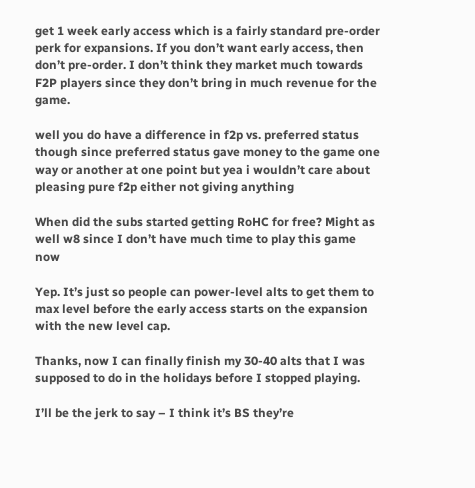get 1 week early access which is a fairly standard pre-order perk for expansions. If you don’t want early access, then don’t pre-order. I don’t think they market much towards F2P players since they don’t bring in much revenue for the game.

well you do have a difference in f2p vs. preferred status though since preferred status gave money to the game one way or another at one point but yea i wouldn’t care about pleasing pure f2p either not giving anything

When did the subs started getting RoHC for free? Might as well w8 since I don’t have much time to play this game now

Yep. It’s just so people can power-level alts to get them to max level before the early access starts on the expansion with the new level cap.

Thanks, now I can finally finish my 30-40 alts that I was supposed to do in the holidays before I stopped playing.

I’ll be the jerk to say – I think it’s BS they’re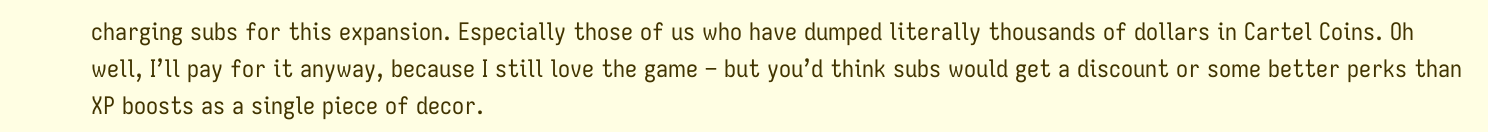charging subs for this expansion. Especially those of us who have dumped literally thousands of dollars in Cartel Coins. Oh well, I’ll pay for it anyway, because I still love the game – but you’d think subs would get a discount or some better perks than XP boosts as a single piece of decor.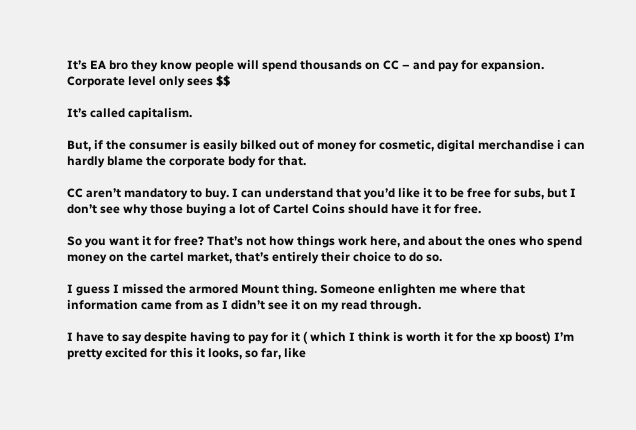It’s EA bro they know people will spend thousands on CC – and pay for expansion. Corporate level only sees $$

It’s called capitalism.

But, if the consumer is easily bilked out of money for cosmetic, digital merchandise i can hardly blame the corporate body for that.

CC aren’t mandatory to buy. I can understand that you’d like it to be free for subs, but I don’t see why those buying a lot of Cartel Coins should have it for free.

So you want it for free? That’s not how things work here, and about the ones who spend money on the cartel market, that’s entirely their choice to do so.

I guess I missed the armored Mount thing. Someone enlighten me where that information came from as I didn’t see it on my read through.

I have to say despite having to pay for it ( which I think is worth it for the xp boost) I’m pretty excited for this it looks, so far, like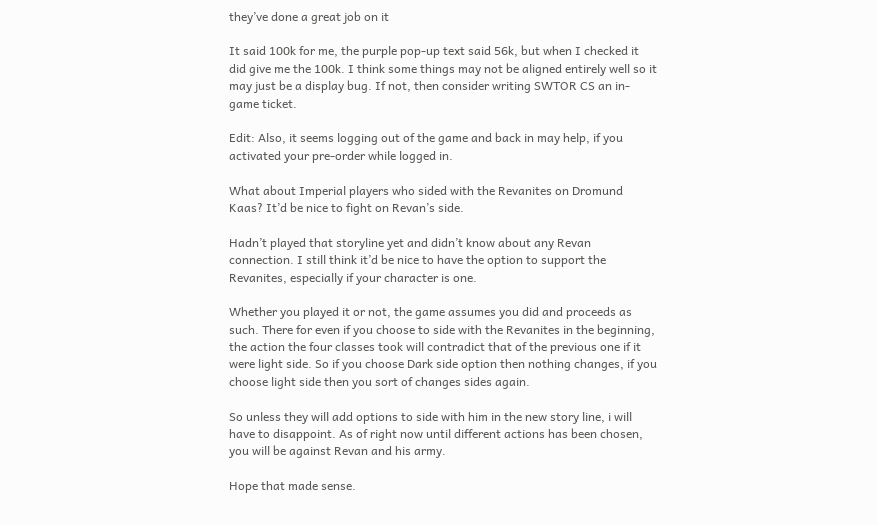they’ve done a great job on it

It said 100k for me, the purple pop-up text said 56k, but when I checked it did give me the 100k. I think some things may not be aligned entirely well so it may just be a display bug. If not, then consider writing SWTOR CS an in-game ticket.

Edit: Also, it seems logging out of the game and back in may help, if you activated your pre-order while logged in.

What about Imperial players who sided with the Revanites on Dromund Kaas? It’d be nice to fight on Revan’s side.

Hadn’t played that storyline yet and didn’t know about any Revan connection. I still think it’d be nice to have the option to support the Revanites, especially if your character is one.

Whether you played it or not, the game assumes you did and proceeds as such. There for even if you choose to side with the Revanites in the beginning, the action the four classes took will contradict that of the previous one if it were light side. So if you choose Dark side option then nothing changes, if you choose light side then you sort of changes sides again.

So unless they will add options to side with him in the new story line, i will have to disappoint. As of right now until different actions has been chosen, you will be against Revan and his army.

Hope that made sense.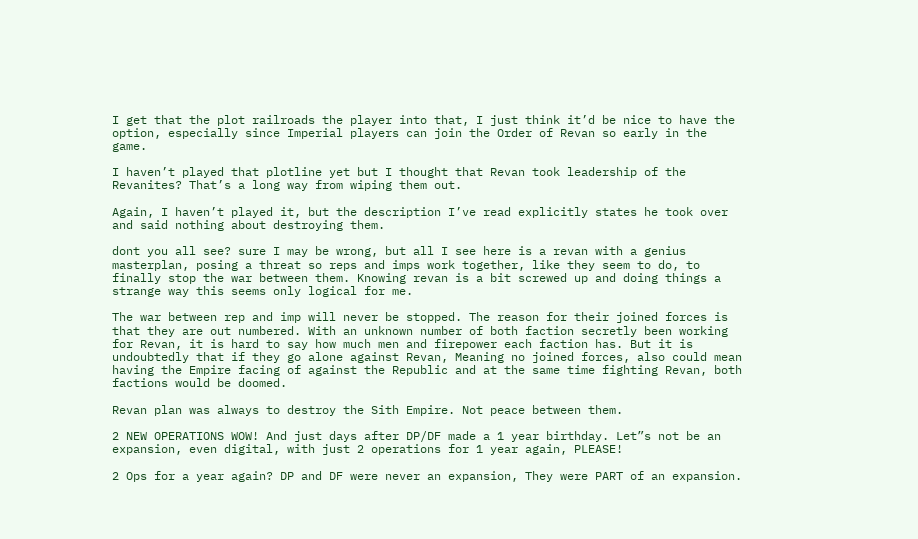I get that the plot railroads the player into that, I just think it’d be nice to have the option, especially since Imperial players can join the Order of Revan so early in the game.

I haven’t played that plotline yet but I thought that Revan took leadership of the Revanites? That’s a long way from wiping them out.

Again, I haven’t played it, but the description I’ve read explicitly states he took over and said nothing about destroying them.

dont you all see? sure I may be wrong, but all I see here is a revan with a genius masterplan, posing a threat so reps and imps work together, like they seem to do, to finally stop the war between them. Knowing revan is a bit screwed up and doing things a strange way this seems only logical for me.

The war between rep and imp will never be stopped. The reason for their joined forces is that they are out numbered. With an unknown number of both faction secretly been working for Revan, it is hard to say how much men and firepower each faction has. But it is undoubtedly that if they go alone against Revan, Meaning no joined forces, also could mean having the Empire facing of against the Republic and at the same time fighting Revan, both factions would be doomed.

Revan plan was always to destroy the Sith Empire. Not peace between them.

2 NEW OPERATIONS WOW! And just days after DP/DF made a 1 year birthday. Let”s not be an expansion, even digital, with just 2 operations for 1 year again, PLEASE!

2 Ops for a year again? DP and DF were never an expansion, They were PART of an expansion.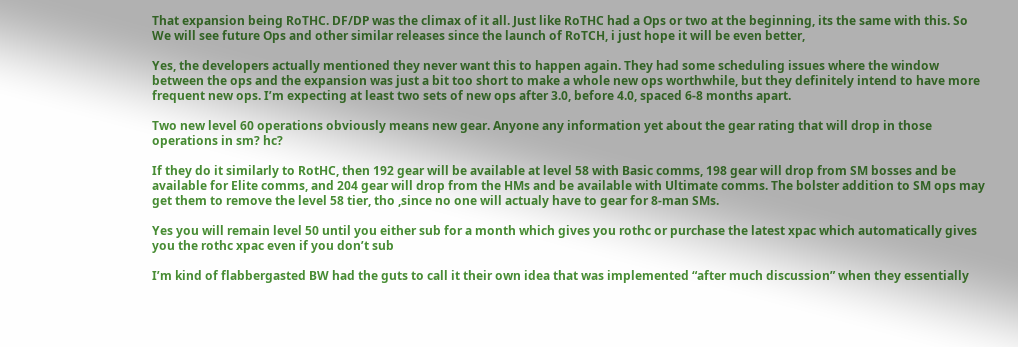That expansion being RoTHC. DF/DP was the climax of it all. Just like RoTHC had a Ops or two at the beginning, its the same with this. So We will see future Ops and other similar releases since the launch of RoTCH, i just hope it will be even better,

Yes, the developers actually mentioned they never want this to happen again. They had some scheduling issues where the window between the ops and the expansion was just a bit too short to make a whole new ops worthwhile, but they definitely intend to have more frequent new ops. I’m expecting at least two sets of new ops after 3.0, before 4.0, spaced 6-8 months apart.

Two new level 60 operations obviously means new gear. Anyone any information yet about the gear rating that will drop in those operations in sm? hc?

If they do it similarly to RotHC, then 192 gear will be available at level 58 with Basic comms, 198 gear will drop from SM bosses and be available for Elite comms, and 204 gear will drop from the HMs and be available with Ultimate comms. The bolster addition to SM ops may get them to remove the level 58 tier, tho ,since no one will actualy have to gear for 8-man SMs.

Yes you will remain level 50 until you either sub for a month which gives you rothc or purchase the latest xpac which automatically gives you the rothc xpac even if you don’t sub

I’m kind of flabbergasted BW had the guts to call it their own idea that was implemented “after much discussion” when they essentially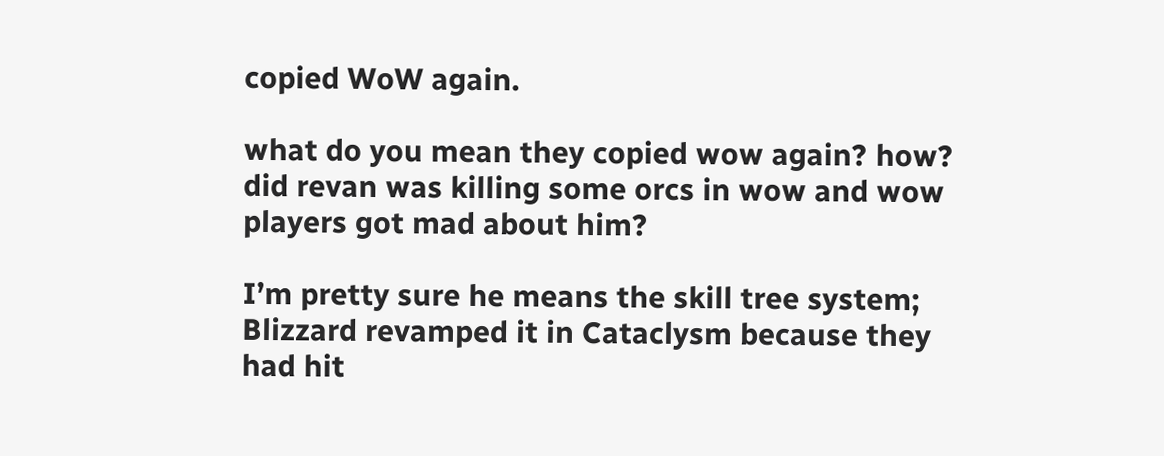copied WoW again.

what do you mean they copied wow again? how? did revan was killing some orcs in wow and wow players got mad about him?

I’m pretty sure he means the skill tree system; Blizzard revamped it in Cataclysm because they had hit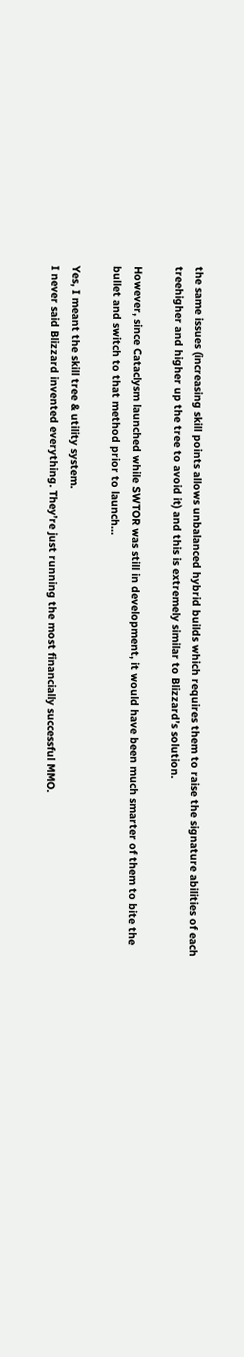the same issues (increasing skill points allows unbalanced hybrid builds which requires them to raise the signature abilities of each treehigher and higher up the tree to avoid it) and this is extremely similar to Blizzard’s solution.

However, since Cataclysm launched while SWTOR was still in development, it would have been much smarter of them to bite the bullet and switch to that method prior to launch…

Yes, I meant the skill tree & utility system.
I never said Blizzard invented everything. They’re just running the most financially successful MMO.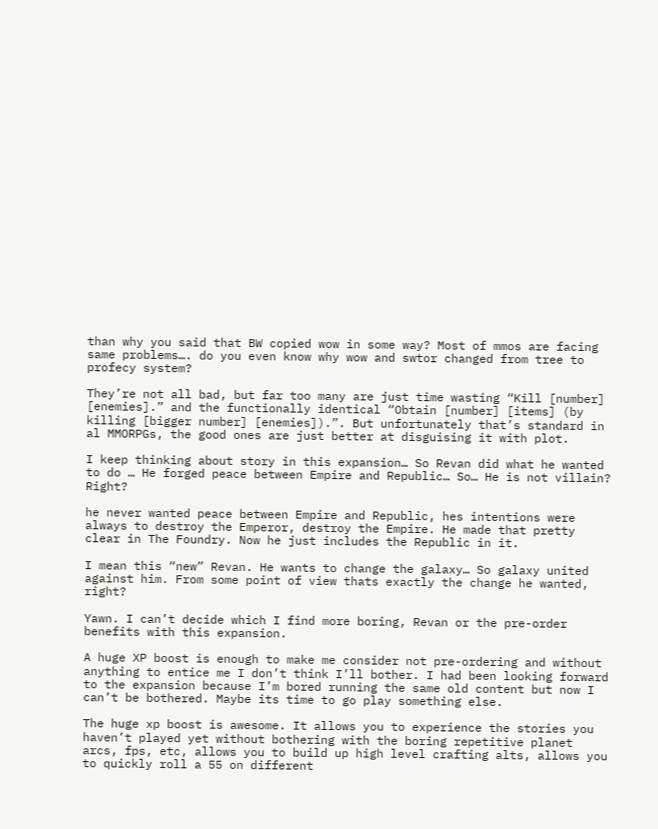than why you said that BW copied wow in some way? Most of mmos are facing same problems…. do you even know why wow and swtor changed from tree to profecy system?

They’re not all bad, but far too many are just time wasting “Kill [number] [enemies].” and the functionally identical “Obtain [number] [items] (by killing [bigger number] [enemies]).”. But unfortunately that’s standard in al MMORPGs, the good ones are just better at disguising it with plot.

I keep thinking about story in this expansion… So Revan did what he wanted to do … He forged peace between Empire and Republic… So… He is not villain? Right?

he never wanted peace between Empire and Republic, hes intentions were always to destroy the Emperor, destroy the Empire. He made that pretty clear in The Foundry. Now he just includes the Republic in it.

I mean this “new” Revan. He wants to change the galaxy… So galaxy united against him. From some point of view thats exactly the change he wanted, right?

Yawn. I can’t decide which I find more boring, Revan or the pre-order benefits with this expansion.

A huge XP boost is enough to make me consider not pre-ordering and without anything to entice me I don’t think I’ll bother. I had been looking forward to the expansion because I’m bored running the same old content but now I can’t be bothered. Maybe its time to go play something else.

The huge xp boost is awesome. It allows you to experience the stories you haven’t played yet without bothering with the boring repetitive planet arcs, fps, etc, allows you to build up high level crafting alts, allows you to quickly roll a 55 on different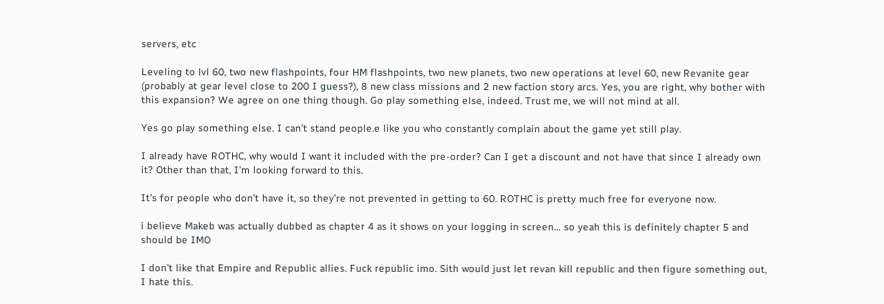servers, etc

Leveling to lvl 60, two new flashpoints, four HM flashpoints, two new planets, two new operations at level 60, new Revanite gear (probably at gear level close to 200 I guess?), 8 new class missions and 2 new faction story arcs. Yes, you are right, why bother with this expansion? We agree on one thing though. Go play something else, indeed. Trust me, we will not mind at all.

Yes go play something else. I can’t stand people.e like you who constantly complain about the game yet still play.

I already have ROTHC, why would I want it included with the pre-order? Can I get a discount and not have that since I already own it? Other than that, I’m looking forward to this.

It’s for people who don’t have it, so they’re not prevented in getting to 60. ROTHC is pretty much free for everyone now.

i believe Makeb was actually dubbed as chapter 4 as it shows on your logging in screen… so yeah this is definitely chapter 5 and should be IMO

I don’t like that Empire and Republic allies. Fuck republic imo. Sith would just let revan kill republic and then figure something out, I hate this.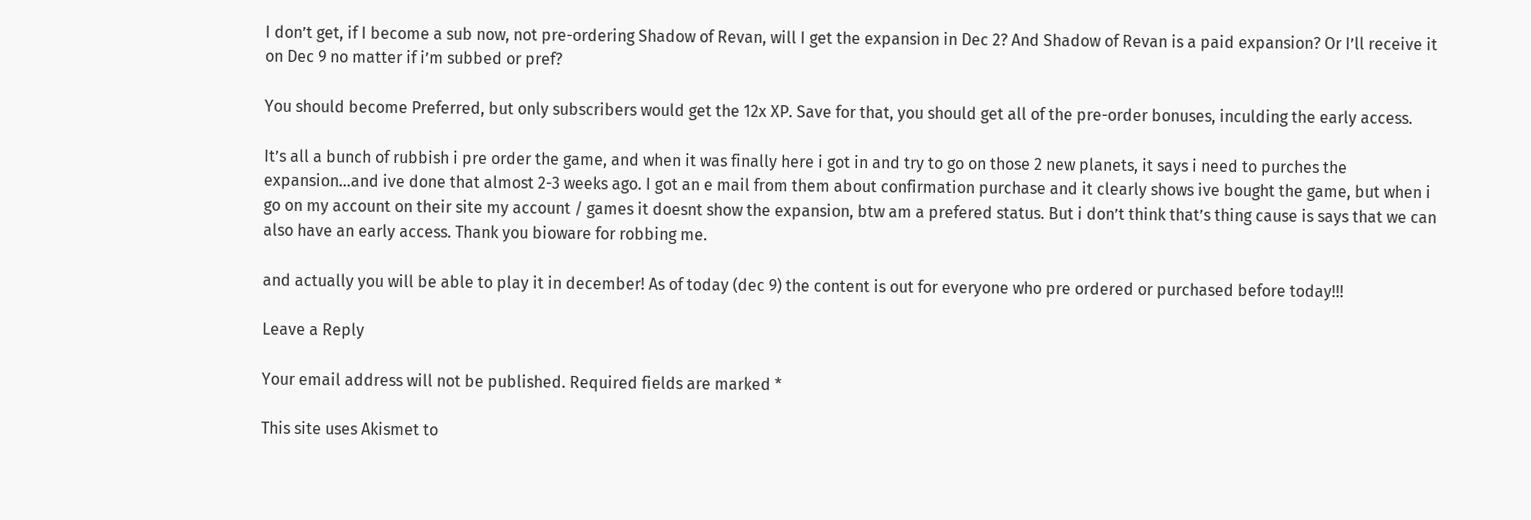I don’t get, if I become a sub now, not pre-ordering Shadow of Revan, will I get the expansion in Dec 2? And Shadow of Revan is a paid expansion? Or I’ll receive it on Dec 9 no matter if i’m subbed or pref?

You should become Preferred, but only subscribers would get the 12x XP. Save for that, you should get all of the pre-order bonuses, inculding the early access.

It’s all a bunch of rubbish i pre order the game, and when it was finally here i got in and try to go on those 2 new planets, it says i need to purches the expansion…and ive done that almost 2-3 weeks ago. I got an e mail from them about confirmation purchase and it clearly shows ive bought the game, but when i go on my account on their site my account / games it doesnt show the expansion, btw am a prefered status. But i don’t think that’s thing cause is says that we can also have an early access. Thank you bioware for robbing me.

and actually you will be able to play it in december! As of today (dec 9) the content is out for everyone who pre ordered or purchased before today!!!

Leave a Reply

Your email address will not be published. Required fields are marked *

This site uses Akismet to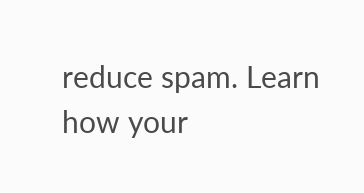reduce spam. Learn how your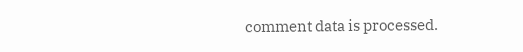comment data is processed.